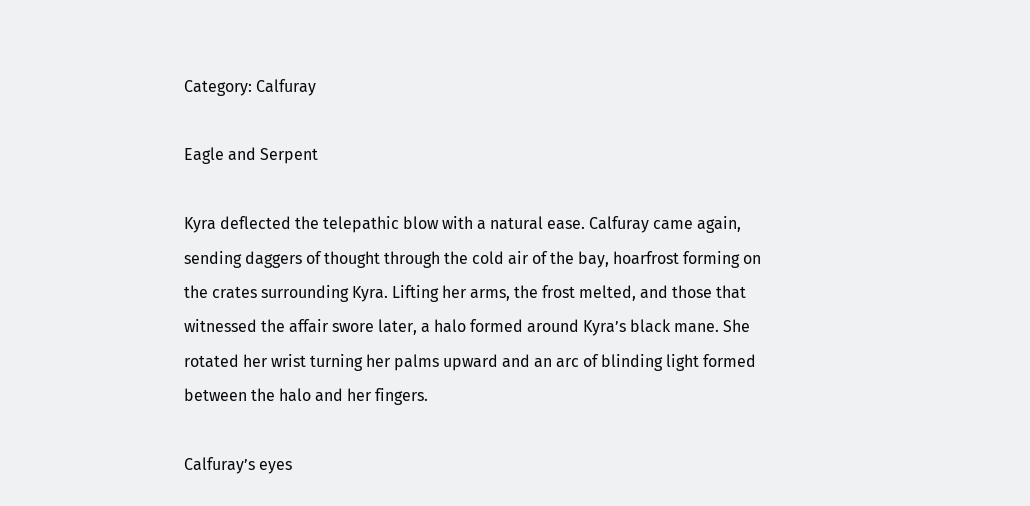Category: Calfuray

Eagle and Serpent

Kyra deflected the telepathic blow with a natural ease. Calfuray came again, sending daggers of thought through the cold air of the bay, hoarfrost forming on the crates surrounding Kyra. Lifting her arms, the frost melted, and those that witnessed the affair swore later, a halo formed around Kyra’s black mane. She rotated her wrist turning her palms upward and an arc of blinding light formed between the halo and her fingers.

Calfuray’s eyes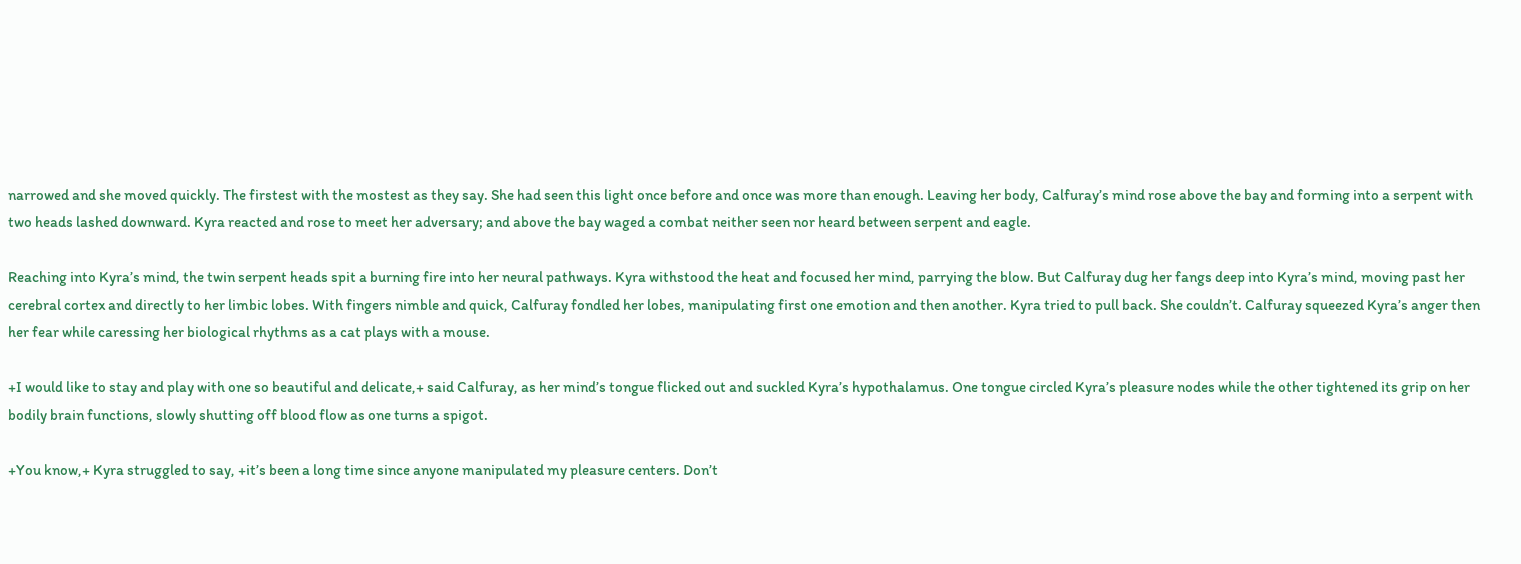narrowed and she moved quickly. The firstest with the mostest as they say. She had seen this light once before and once was more than enough. Leaving her body, Calfuray’s mind rose above the bay and forming into a serpent with two heads lashed downward. Kyra reacted and rose to meet her adversary; and above the bay waged a combat neither seen nor heard between serpent and eagle.

Reaching into Kyra’s mind, the twin serpent heads spit a burning fire into her neural pathways. Kyra withstood the heat and focused her mind, parrying the blow. But Calfuray dug her fangs deep into Kyra’s mind, moving past her cerebral cortex and directly to her limbic lobes. With fingers nimble and quick, Calfuray fondled her lobes, manipulating first one emotion and then another. Kyra tried to pull back. She couldn’t. Calfuray squeezed Kyra’s anger then her fear while caressing her biological rhythms as a cat plays with a mouse.

+I would like to stay and play with one so beautiful and delicate,+ said Calfuray, as her mind’s tongue flicked out and suckled Kyra’s hypothalamus. One tongue circled Kyra’s pleasure nodes while the other tightened its grip on her bodily brain functions, slowly shutting off blood flow as one turns a spigot.

+You know,+ Kyra struggled to say, +it’s been a long time since anyone manipulated my pleasure centers. Don’t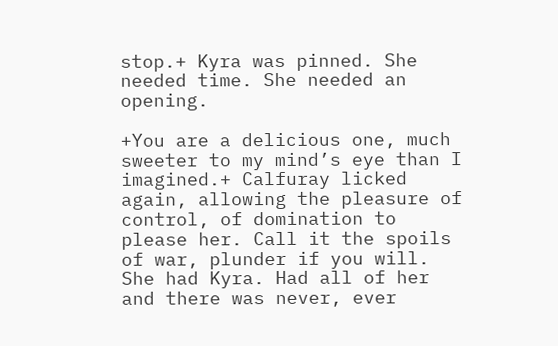stop.+ Kyra was pinned. She needed time. She needed an opening.

+You are a delicious one, much sweeter to my mind’s eye than I imagined.+ Calfuray licked again, allowing the pleasure of control, of domination to please her. Call it the spoils of war, plunder if you will. She had Kyra. Had all of her and there was never, ever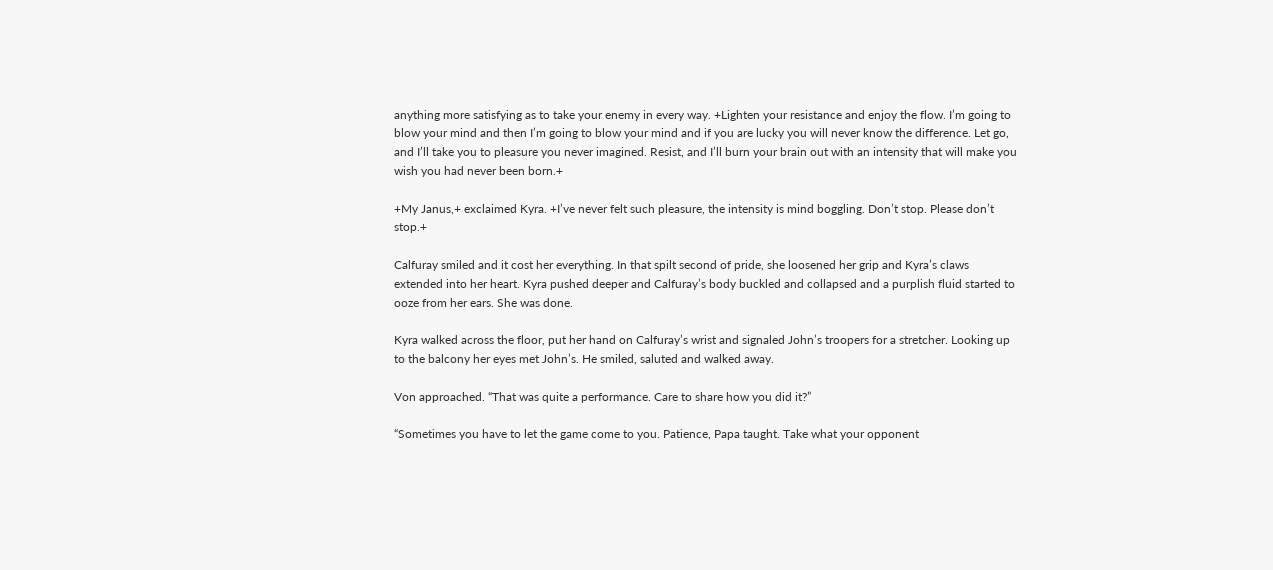anything more satisfying as to take your enemy in every way. +Lighten your resistance and enjoy the flow. I’m going to blow your mind and then I’m going to blow your mind and if you are lucky you will never know the difference. Let go, and I’ll take you to pleasure you never imagined. Resist, and I’ll burn your brain out with an intensity that will make you wish you had never been born.+

+My Janus,+ exclaimed Kyra. +I’ve never felt such pleasure, the intensity is mind boggling. Don’t stop. Please don’t stop.+

Calfuray smiled and it cost her everything. In that spilt second of pride, she loosened her grip and Kyra’s claws extended into her heart. Kyra pushed deeper and Calfuray’s body buckled and collapsed and a purplish fluid started to ooze from her ears. She was done.

Kyra walked across the floor, put her hand on Calfuray’s wrist and signaled John’s troopers for a stretcher. Looking up to the balcony her eyes met John’s. He smiled, saluted and walked away.

Von approached. “That was quite a performance. Care to share how you did it?”

“Sometimes you have to let the game come to you. Patience, Papa taught. Take what your opponent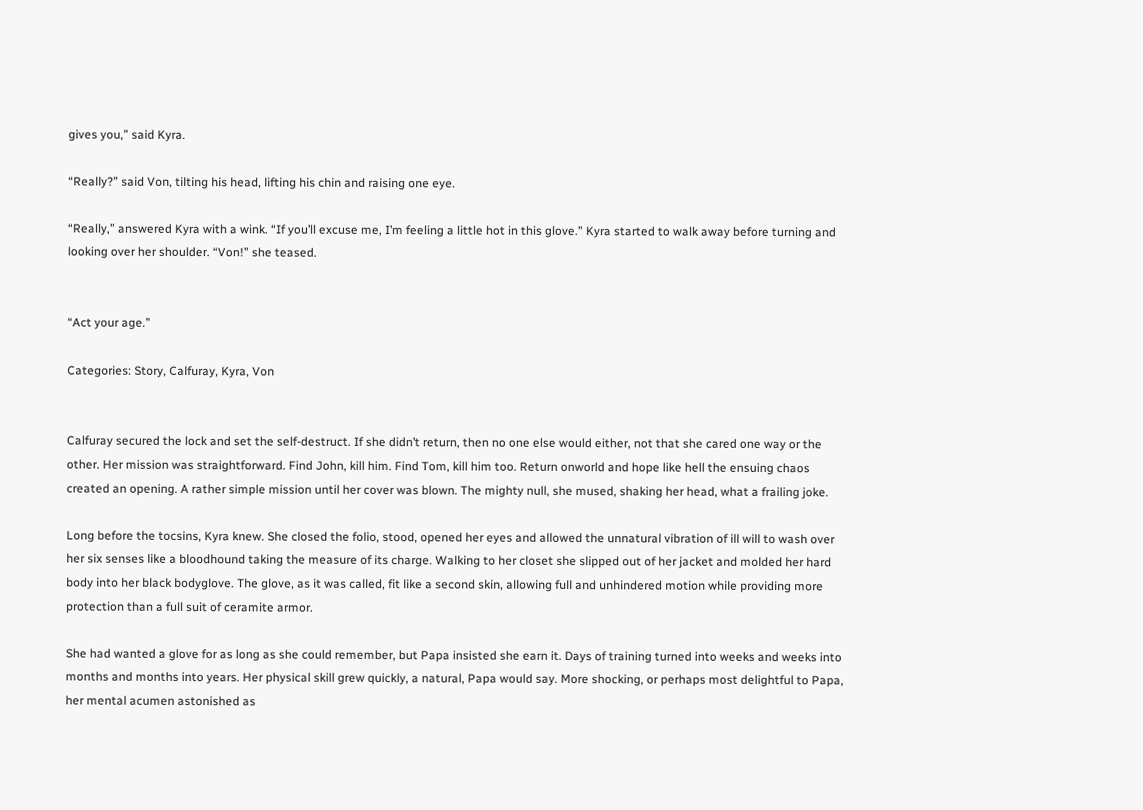gives you,” said Kyra.

“Really?” said Von, tilting his head, lifting his chin and raising one eye.

“Really,” answered Kyra with a wink. “If you’ll excuse me, I’m feeling a little hot in this glove.” Kyra started to walk away before turning and looking over her shoulder. “Von!” she teased.


“Act your age.”

Categories: Story, Calfuray, Kyra, Von


Calfuray secured the lock and set the self-destruct. If she didn’t return, then no one else would either, not that she cared one way or the other. Her mission was straightforward. Find John, kill him. Find Tom, kill him too. Return onworld and hope like hell the ensuing chaos created an opening. A rather simple mission until her cover was blown. The mighty null, she mused, shaking her head, what a frailing joke.

Long before the tocsins, Kyra knew. She closed the folio, stood, opened her eyes and allowed the unnatural vibration of ill will to wash over her six senses like a bloodhound taking the measure of its charge. Walking to her closet she slipped out of her jacket and molded her hard body into her black bodyglove. The glove, as it was called, fit like a second skin, allowing full and unhindered motion while providing more protection than a full suit of ceramite armor.

She had wanted a glove for as long as she could remember, but Papa insisted she earn it. Days of training turned into weeks and weeks into months and months into years. Her physical skill grew quickly, a natural, Papa would say. More shocking, or perhaps most delightful to Papa, her mental acumen astonished as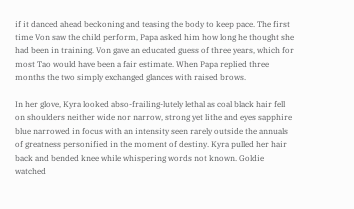if it danced ahead beckoning and teasing the body to keep pace. The first time Von saw the child perform, Papa asked him how long he thought she had been in training. Von gave an educated guess of three years, which for most Tao would have been a fair estimate. When Papa replied three months the two simply exchanged glances with raised brows.

In her glove, Kyra looked abso-frailing-lutely lethal as coal black hair fell on shoulders neither wide nor narrow, strong yet lithe and eyes sapphire blue narrowed in focus with an intensity seen rarely outside the annuals of greatness personified in the moment of destiny. Kyra pulled her hair back and bended knee while whispering words not known. Goldie watched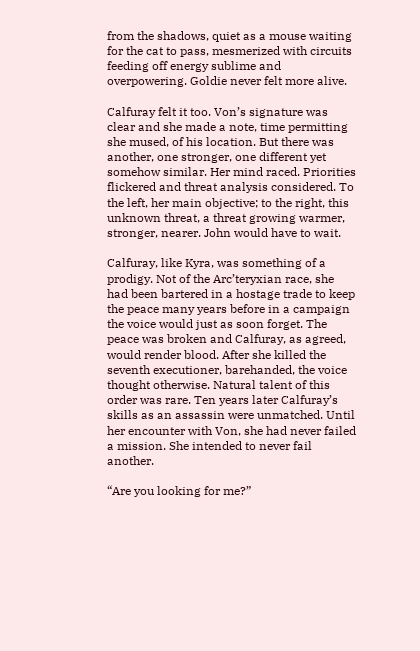from the shadows, quiet as a mouse waiting for the cat to pass, mesmerized with circuits feeding off energy sublime and overpowering. Goldie never felt more alive.

Calfuray felt it too. Von’s signature was clear and she made a note, time permitting she mused, of his location. But there was another, one stronger, one different yet somehow similar. Her mind raced. Priorities flickered and threat analysis considered. To the left, her main objective; to the right, this unknown threat, a threat growing warmer, stronger, nearer. John would have to wait.

Calfuray, like Kyra, was something of a prodigy. Not of the Arc’teryxian race, she had been bartered in a hostage trade to keep the peace many years before in a campaign the voice would just as soon forget. The peace was broken and Calfuray, as agreed, would render blood. After she killed the seventh executioner, barehanded, the voice thought otherwise. Natural talent of this order was rare. Ten years later Calfuray’s skills as an assassin were unmatched. Until her encounter with Von, she had never failed a mission. She intended to never fail another.

“Are you looking for me?”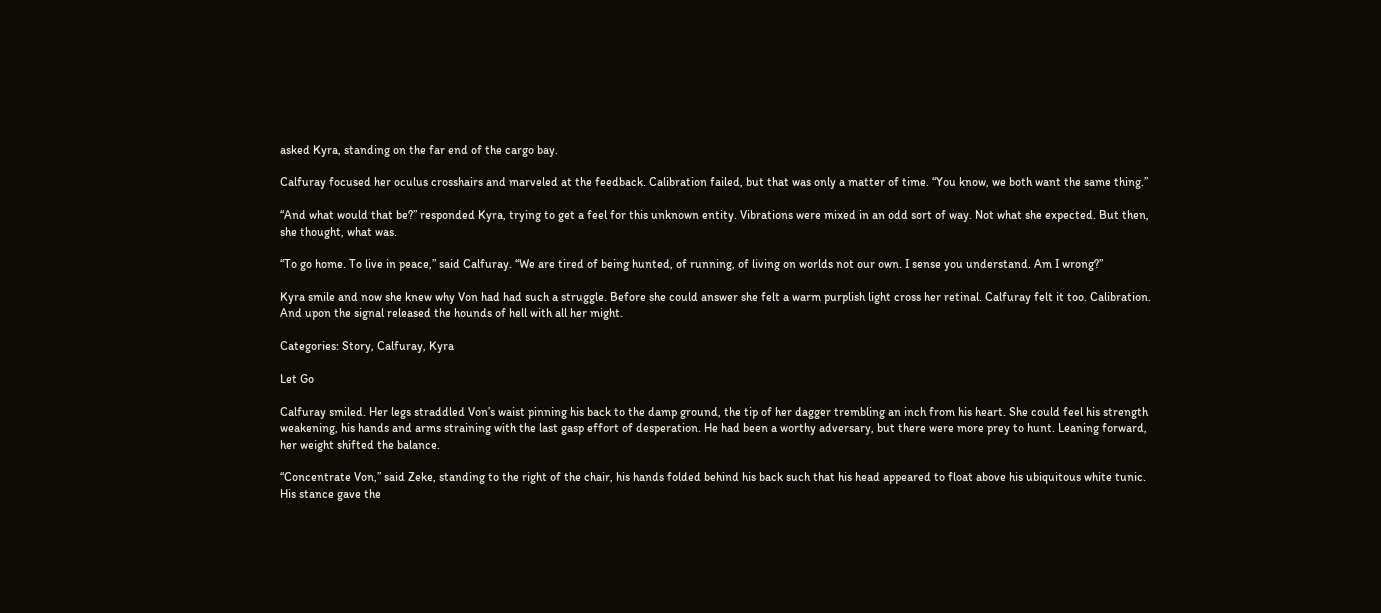asked Kyra, standing on the far end of the cargo bay.

Calfuray focused her oculus crosshairs and marveled at the feedback. Calibration failed, but that was only a matter of time. “You know, we both want the same thing.”

“And what would that be?” responded Kyra, trying to get a feel for this unknown entity. Vibrations were mixed in an odd sort of way. Not what she expected. But then, she thought, what was.

“To go home. To live in peace,” said Calfuray. “We are tired of being hunted, of running, of living on worlds not our own. I sense you understand. Am I wrong?”

Kyra smile and now she knew why Von had had such a struggle. Before she could answer she felt a warm purplish light cross her retinal. Calfuray felt it too. Calibration. And upon the signal released the hounds of hell with all her might.

Categories: Story, Calfuray, Kyra

Let Go

Calfuray smiled. Her legs straddled Von’s waist pinning his back to the damp ground, the tip of her dagger trembling an inch from his heart. She could feel his strength weakening, his hands and arms straining with the last gasp effort of desperation. He had been a worthy adversary, but there were more prey to hunt. Leaning forward, her weight shifted the balance.

“Concentrate Von,” said Zeke, standing to the right of the chair, his hands folded behind his back such that his head appeared to float above his ubiquitous white tunic. His stance gave the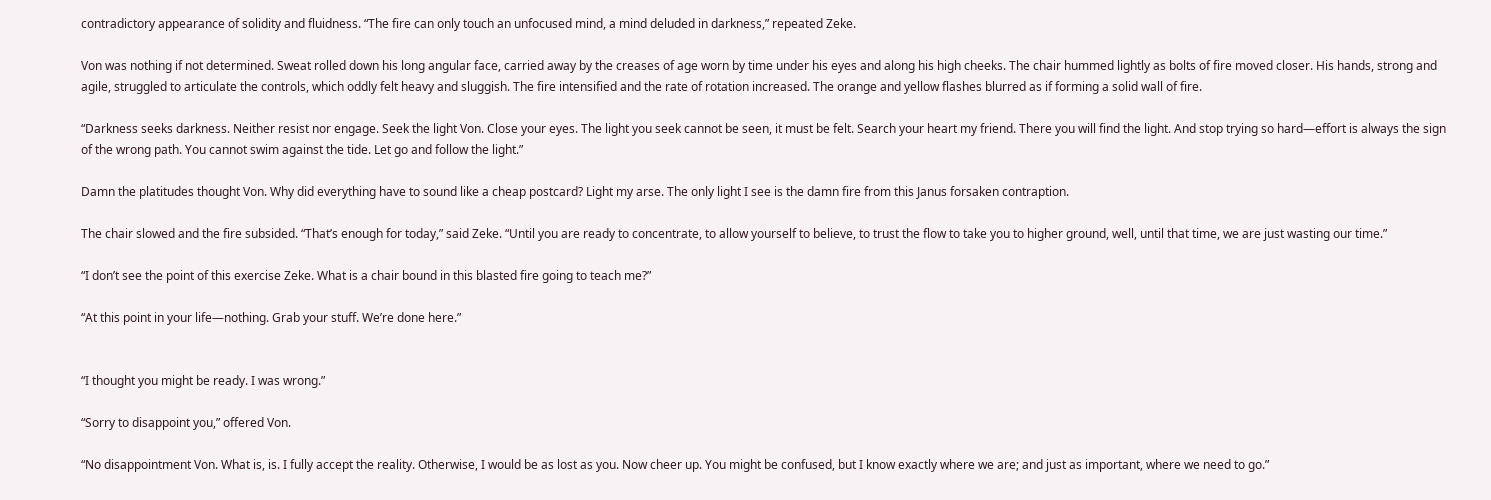contradictory appearance of solidity and fluidness. “The fire can only touch an unfocused mind, a mind deluded in darkness,” repeated Zeke.

Von was nothing if not determined. Sweat rolled down his long angular face, carried away by the creases of age worn by time under his eyes and along his high cheeks. The chair hummed lightly as bolts of fire moved closer. His hands, strong and agile, struggled to articulate the controls, which oddly felt heavy and sluggish. The fire intensified and the rate of rotation increased. The orange and yellow flashes blurred as if forming a solid wall of fire.

“Darkness seeks darkness. Neither resist nor engage. Seek the light Von. Close your eyes. The light you seek cannot be seen, it must be felt. Search your heart my friend. There you will find the light. And stop trying so hard—effort is always the sign of the wrong path. You cannot swim against the tide. Let go and follow the light.”

Damn the platitudes thought Von. Why did everything have to sound like a cheap postcard? Light my arse. The only light I see is the damn fire from this Janus forsaken contraption.

The chair slowed and the fire subsided. “That’s enough for today,” said Zeke. “Until you are ready to concentrate, to allow yourself to believe, to trust the flow to take you to higher ground, well, until that time, we are just wasting our time.”

“I don’t see the point of this exercise Zeke. What is a chair bound in this blasted fire going to teach me?”

“At this point in your life—nothing. Grab your stuff. We’re done here.”


“I thought you might be ready. I was wrong.”

“Sorry to disappoint you,” offered Von.

“No disappointment Von. What is, is. I fully accept the reality. Otherwise, I would be as lost as you. Now cheer up. You might be confused, but I know exactly where we are; and just as important, where we need to go.”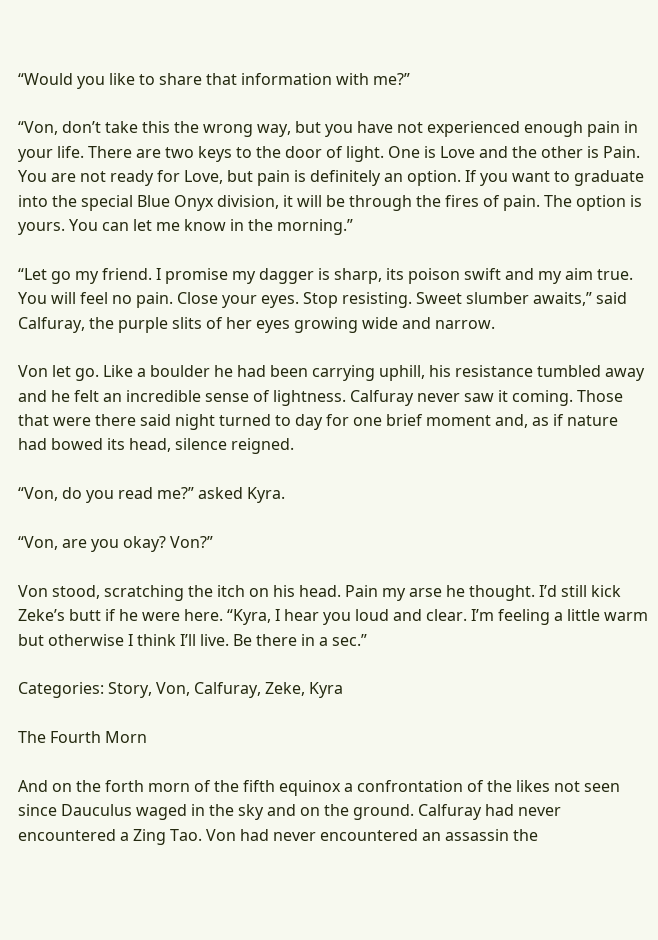“Would you like to share that information with me?”

“Von, don’t take this the wrong way, but you have not experienced enough pain in your life. There are two keys to the door of light. One is Love and the other is Pain. You are not ready for Love, but pain is definitely an option. If you want to graduate into the special Blue Onyx division, it will be through the fires of pain. The option is yours. You can let me know in the morning.”

“Let go my friend. I promise my dagger is sharp, its poison swift and my aim true. You will feel no pain. Close your eyes. Stop resisting. Sweet slumber awaits,” said Calfuray, the purple slits of her eyes growing wide and narrow.

Von let go. Like a boulder he had been carrying uphill, his resistance tumbled away and he felt an incredible sense of lightness. Calfuray never saw it coming. Those that were there said night turned to day for one brief moment and, as if nature had bowed its head, silence reigned.

“Von, do you read me?” asked Kyra.

“Von, are you okay? Von?”

Von stood, scratching the itch on his head. Pain my arse he thought. I’d still kick Zeke’s butt if he were here. “Kyra, I hear you loud and clear. I’m feeling a little warm but otherwise I think I’ll live. Be there in a sec.”

Categories: Story, Von, Calfuray, Zeke, Kyra

The Fourth Morn

And on the forth morn of the fifth equinox a confrontation of the likes not seen since Dauculus waged in the sky and on the ground. Calfuray had never encountered a Zing Tao. Von had never encountered an assassin the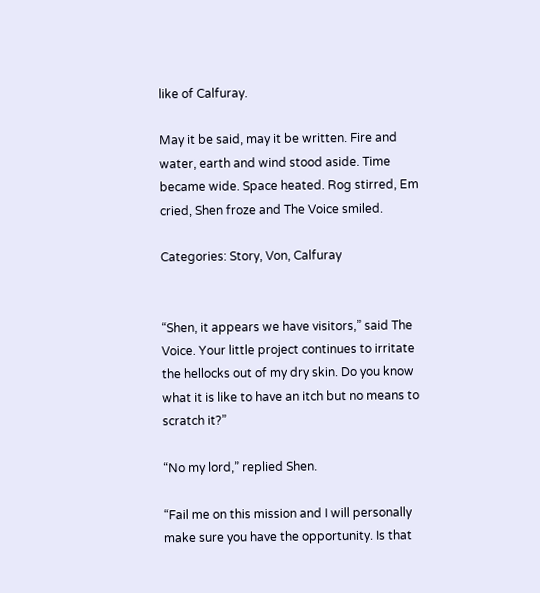like of Calfuray.

May it be said, may it be written. Fire and water, earth and wind stood aside. Time became wide. Space heated. Rog stirred, Em cried, Shen froze and The Voice smiled.

Categories: Story, Von, Calfuray


“Shen, it appears we have visitors,” said The Voice. Your little project continues to irritate the hellocks out of my dry skin. Do you know what it is like to have an itch but no means to scratch it?”

“No my lord,” replied Shen.

“Fail me on this mission and I will personally make sure you have the opportunity. Is that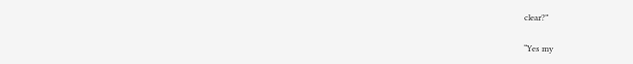clear?”

“Yes my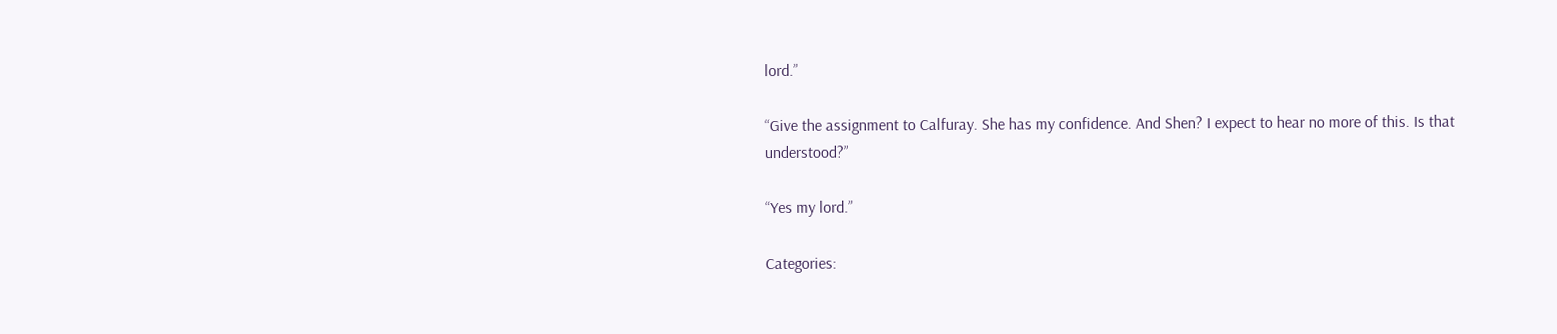lord.”

“Give the assignment to Calfuray. She has my confidence. And Shen? I expect to hear no more of this. Is that understood?”

“Yes my lord.”

Categories: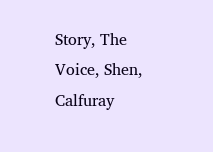Story, The Voice, Shen, Calfuray